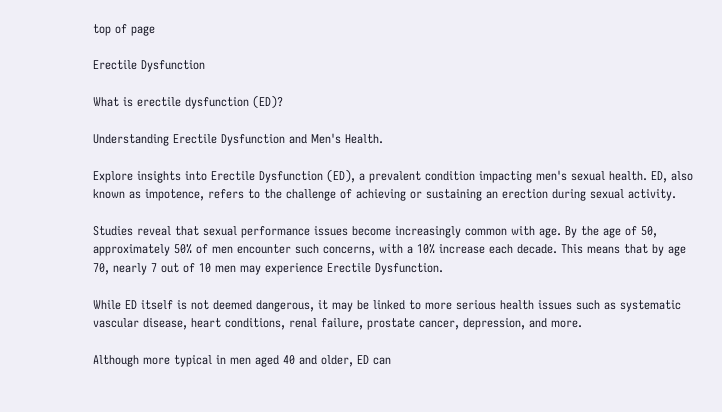top of page

Erectile Dysfunction

What is erectile dysfunction (ED)?

Understanding Erectile Dysfunction and Men's Health.

Explore insights into Erectile Dysfunction (ED), a prevalent condition impacting men's sexual health. ED, also known as impotence, refers to the challenge of achieving or sustaining an erection during sexual activity.

Studies reveal that sexual performance issues become increasingly common with age. By the age of 50, approximately 50% of men encounter such concerns, with a 10% increase each decade. This means that by age 70, nearly 7 out of 10 men may experience Erectile Dysfunction.

While ED itself is not deemed dangerous, it may be linked to more serious health issues such as systematic vascular disease, heart conditions, renal failure, prostate cancer, depression, and more.

Although more typical in men aged 40 and older, ED can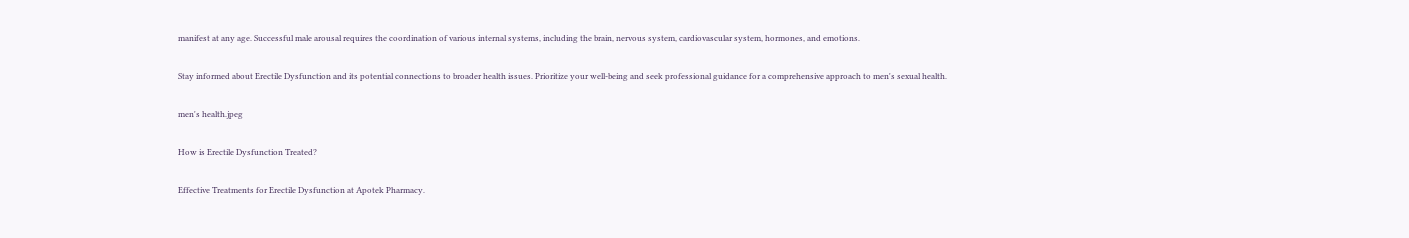manifest at any age. Successful male arousal requires the coordination of various internal systems, including the brain, nervous system, cardiovascular system, hormones, and emotions.

Stay informed about Erectile Dysfunction and its potential connections to broader health issues. Prioritize your well-being and seek professional guidance for a comprehensive approach to men's sexual health.

men's health.jpeg

How is Erectile Dysfunction Treated?

Effective Treatments for Erectile Dysfunction at Apotek Pharmacy.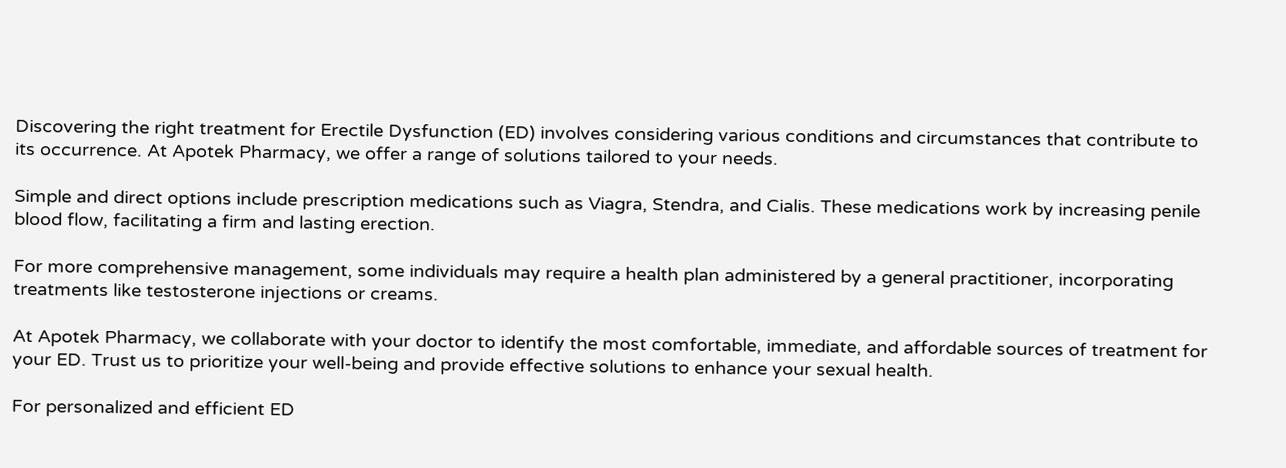Discovering the right treatment for Erectile Dysfunction (ED) involves considering various conditions and circumstances that contribute to its occurrence. At Apotek Pharmacy, we offer a range of solutions tailored to your needs.

Simple and direct options include prescription medications such as Viagra, Stendra, and Cialis. These medications work by increasing penile blood flow, facilitating a firm and lasting erection.

For more comprehensive management, some individuals may require a health plan administered by a general practitioner, incorporating treatments like testosterone injections or creams.

At Apotek Pharmacy, we collaborate with your doctor to identify the most comfortable, immediate, and affordable sources of treatment for your ED. Trust us to prioritize your well-being and provide effective solutions to enhance your sexual health.

For personalized and efficient ED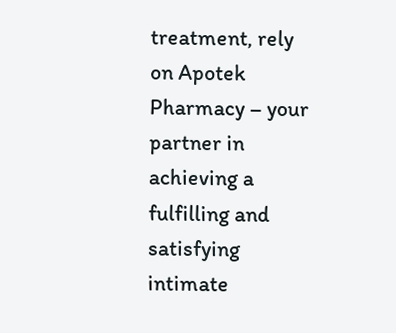treatment, rely on Apotek Pharmacy – your partner in achieving a fulfilling and satisfying intimate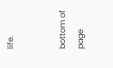life.


bottom of page